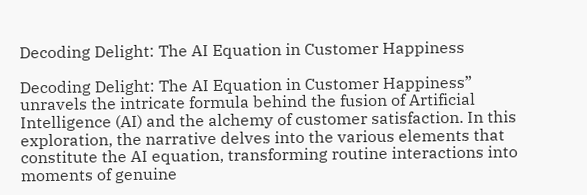Decoding Delight: The AI Equation in Customer Happiness

Decoding Delight: The AI Equation in Customer Happiness” unravels the intricate formula behind the fusion of Artificial Intelligence (AI) and the alchemy of customer satisfaction. In this exploration, the narrative delves into the various elements that constitute the AI equation, transforming routine interactions into moments of genuine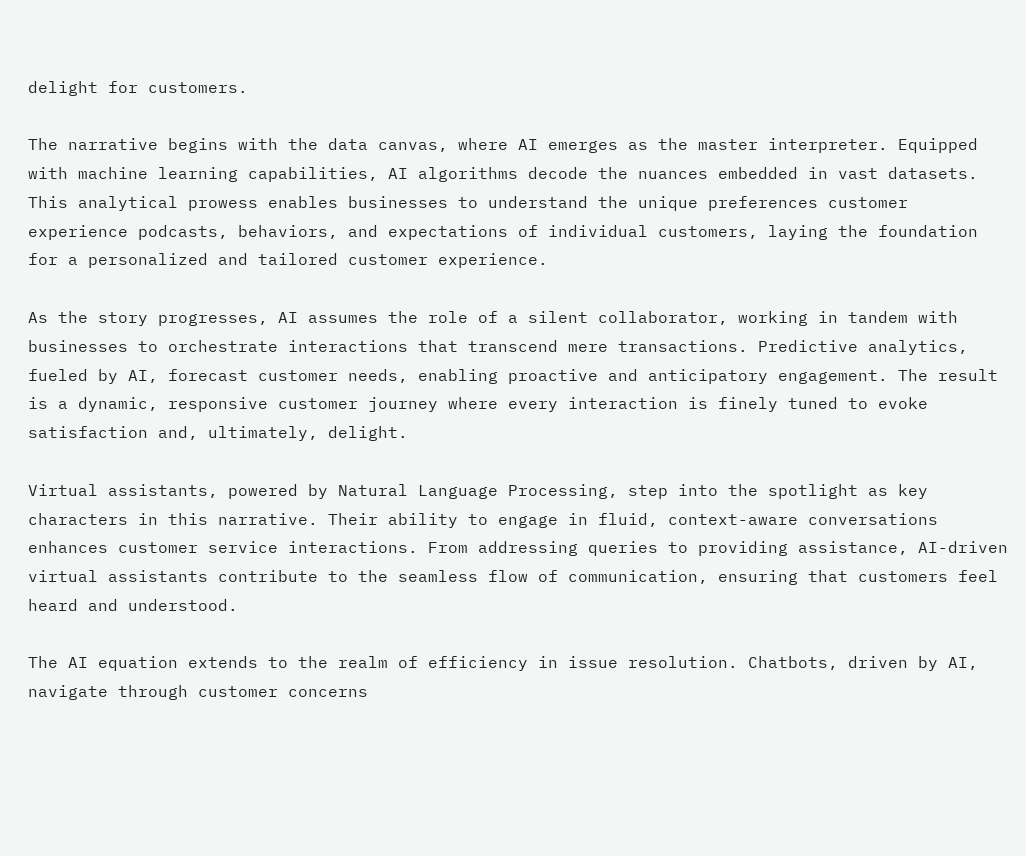delight for customers.

The narrative begins with the data canvas, where AI emerges as the master interpreter. Equipped with machine learning capabilities, AI algorithms decode the nuances embedded in vast datasets. This analytical prowess enables businesses to understand the unique preferences customer experience podcasts, behaviors, and expectations of individual customers, laying the foundation for a personalized and tailored customer experience.

As the story progresses, AI assumes the role of a silent collaborator, working in tandem with businesses to orchestrate interactions that transcend mere transactions. Predictive analytics, fueled by AI, forecast customer needs, enabling proactive and anticipatory engagement. The result is a dynamic, responsive customer journey where every interaction is finely tuned to evoke satisfaction and, ultimately, delight.

Virtual assistants, powered by Natural Language Processing, step into the spotlight as key characters in this narrative. Their ability to engage in fluid, context-aware conversations enhances customer service interactions. From addressing queries to providing assistance, AI-driven virtual assistants contribute to the seamless flow of communication, ensuring that customers feel heard and understood.

The AI equation extends to the realm of efficiency in issue resolution. Chatbots, driven by AI, navigate through customer concerns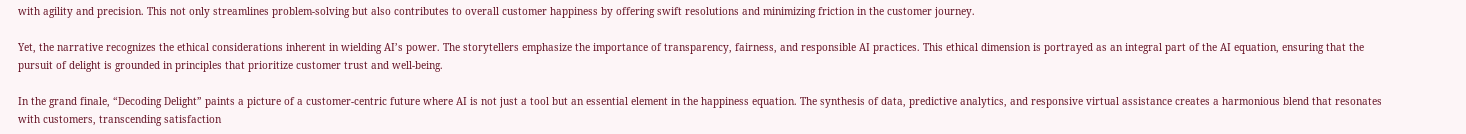with agility and precision. This not only streamlines problem-solving but also contributes to overall customer happiness by offering swift resolutions and minimizing friction in the customer journey.

Yet, the narrative recognizes the ethical considerations inherent in wielding AI’s power. The storytellers emphasize the importance of transparency, fairness, and responsible AI practices. This ethical dimension is portrayed as an integral part of the AI equation, ensuring that the pursuit of delight is grounded in principles that prioritize customer trust and well-being.

In the grand finale, “Decoding Delight” paints a picture of a customer-centric future where AI is not just a tool but an essential element in the happiness equation. The synthesis of data, predictive analytics, and responsive virtual assistance creates a harmonious blend that resonates with customers, transcending satisfaction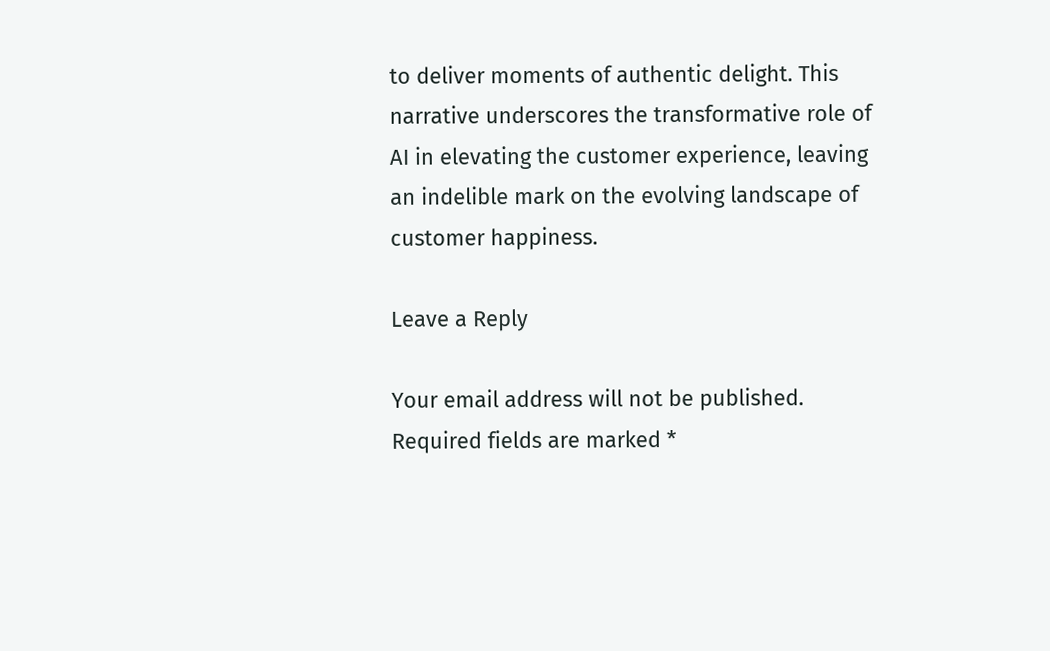to deliver moments of authentic delight. This narrative underscores the transformative role of AI in elevating the customer experience, leaving an indelible mark on the evolving landscape of customer happiness.

Leave a Reply

Your email address will not be published. Required fields are marked *